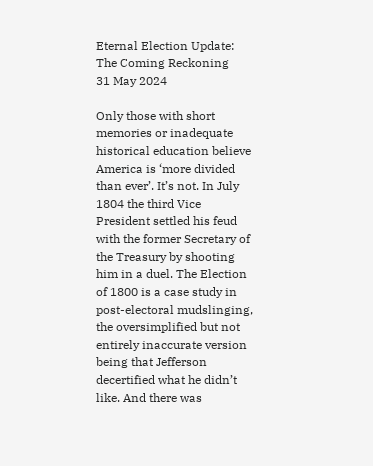Eternal Election Update: The Coming Reckoning
31 May 2024

Only those with short memories or inadequate historical education believe America is ‘more divided than ever’. It’s not. In July 1804 the third Vice President settled his feud with the former Secretary of the Treasury by shooting him in a duel. The Election of 1800 is a case study in post-electoral mudslinging, the oversimplified but not entirely inaccurate version being that Jefferson decertified what he didn’t like. And there was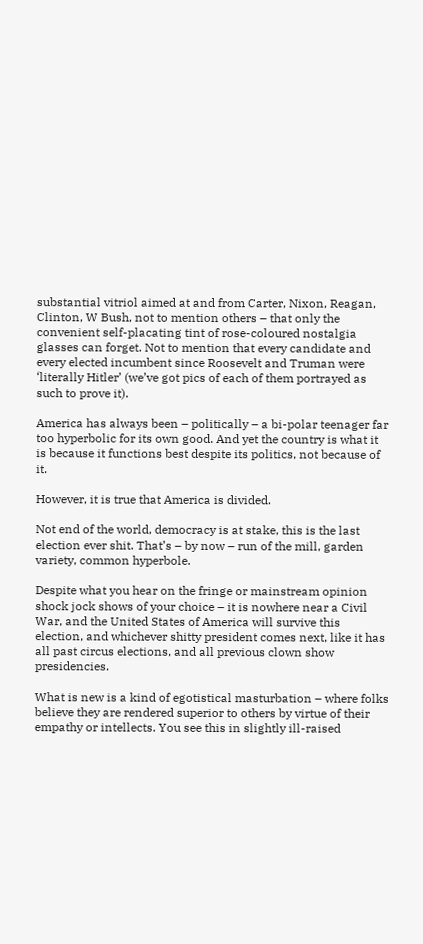substantial vitriol aimed at and from Carter, Nixon, Reagan, Clinton, W Bush, not to mention others – that only the convenient self-placating tint of rose-coloured nostalgia glasses can forget. Not to mention that every candidate and every elected incumbent since Roosevelt and Truman were ‘literally Hitler’ (we’ve got pics of each of them portrayed as such to prove it).

America has always been – politically – a bi-polar teenager far too hyperbolic for its own good. And yet the country is what it is because it functions best despite its politics, not because of it.

However, it is true that America is divided.

Not end of the world, democracy is at stake, this is the last election ever shit. That’s – by now – run of the mill, garden variety, common hyperbole.

Despite what you hear on the fringe or mainstream opinion shock jock shows of your choice – it is nowhere near a Civil War, and the United States of America will survive this election, and whichever shitty president comes next, like it has all past circus elections, and all previous clown show presidencies.

What is new is a kind of egotistical masturbation – where folks believe they are rendered superior to others by virtue of their empathy or intellects. You see this in slightly ill-raised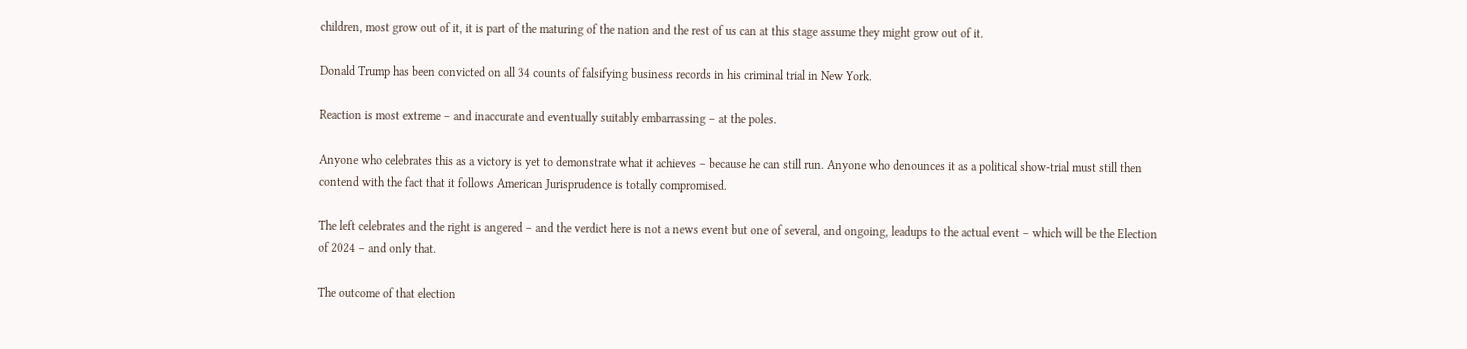children, most grow out of it, it is part of the maturing of the nation and the rest of us can at this stage assume they might grow out of it.

Donald Trump has been convicted on all 34 counts of falsifying business records in his criminal trial in New York.

Reaction is most extreme – and inaccurate and eventually suitably embarrassing – at the poles.

Anyone who celebrates this as a victory is yet to demonstrate what it achieves – because he can still run. Anyone who denounces it as a political show-trial must still then contend with the fact that it follows American Jurisprudence is totally compromised.

The left celebrates and the right is angered – and the verdict here is not a news event but one of several, and ongoing, leadups to the actual event – which will be the Election of 2024 – and only that.

The outcome of that election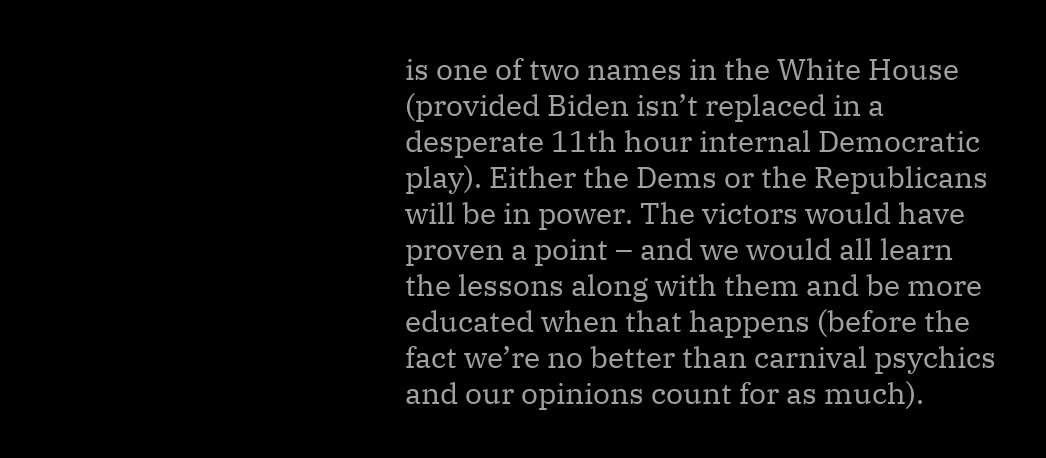is one of two names in the White House (provided Biden isn’t replaced in a desperate 11th hour internal Democratic play). Either the Dems or the Republicans will be in power. The victors would have proven a point – and we would all learn the lessons along with them and be more educated when that happens (before the fact we’re no better than carnival psychics and our opinions count for as much).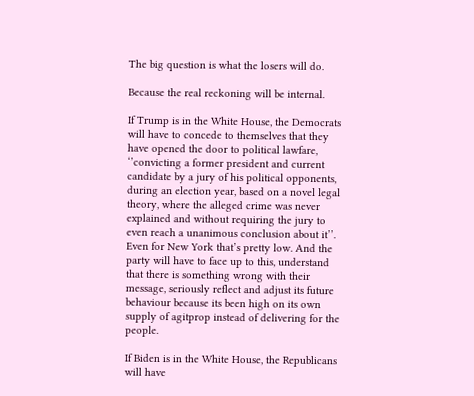The big question is what the losers will do.

Because the real reckoning will be internal.

If Trump is in the White House, the Democrats will have to concede to themselves that they have opened the door to political lawfare, ‘’convicting a former president and current candidate by a jury of his political opponents, during an election year, based on a novel legal theory, where the alleged crime was never explained and without requiring the jury to even reach a unanimous conclusion about it’’. Even for New York that’s pretty low. And the party will have to face up to this, understand that there is something wrong with their message, seriously reflect and adjust its future behaviour because its been high on its own supply of agitprop instead of delivering for the people.

If Biden is in the White House, the Republicans will have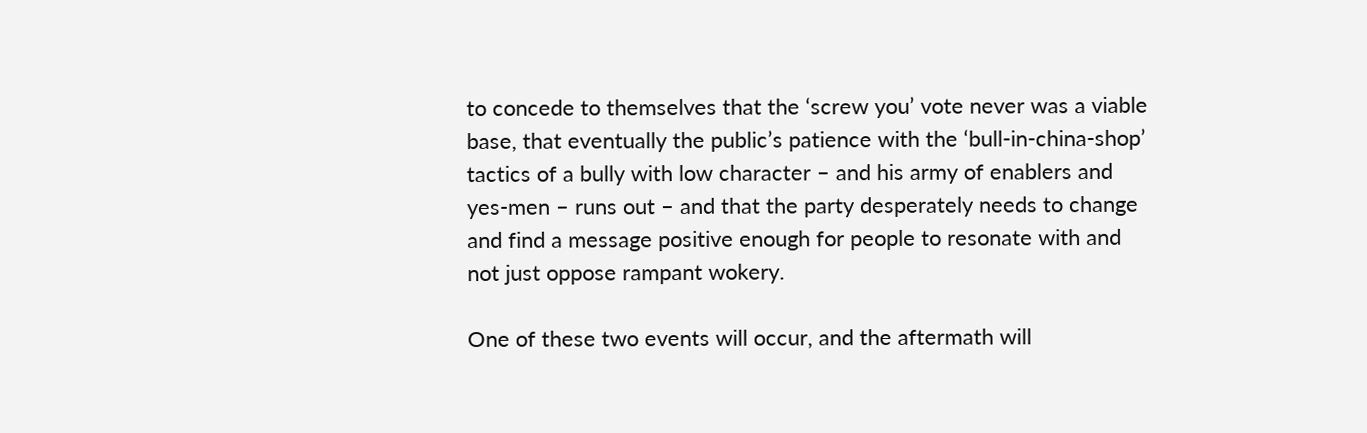to concede to themselves that the ‘screw you’ vote never was a viable base, that eventually the public’s patience with the ‘bull-in-china-shop’ tactics of a bully with low character – and his army of enablers and yes-men – runs out – and that the party desperately needs to change and find a message positive enough for people to resonate with and not just oppose rampant wokery.

One of these two events will occur, and the aftermath will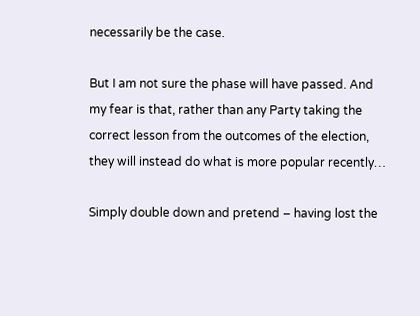necessarily be the case.

But I am not sure the phase will have passed. And my fear is that, rather than any Party taking the correct lesson from the outcomes of the election, they will instead do what is more popular recently…

Simply double down and pretend – having lost the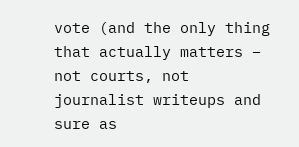vote (and the only thing that actually matters – not courts, not journalist writeups and sure as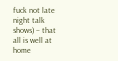fuck not late night talk shows) – that all is well at home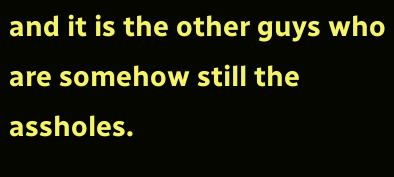and it is the other guys who are somehow still the assholes.